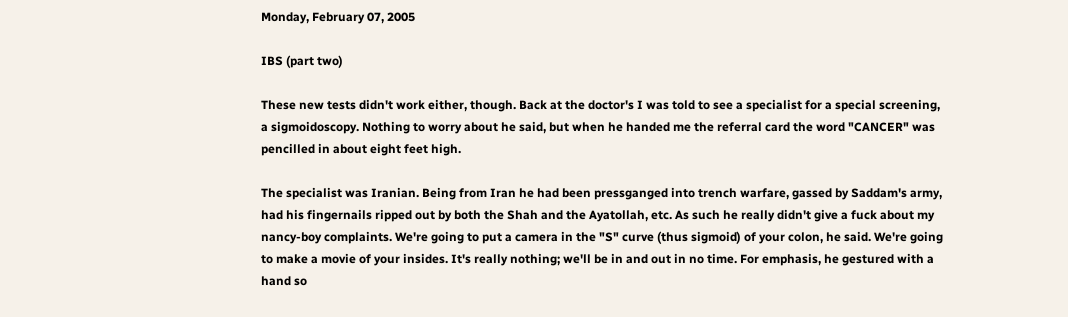Monday, February 07, 2005

IBS (part two)

These new tests didn't work either, though. Back at the doctor's I was told to see a specialist for a special screening, a sigmoidoscopy. Nothing to worry about he said, but when he handed me the referral card the word "CANCER" was pencilled in about eight feet high.

The specialist was Iranian. Being from Iran he had been pressganged into trench warfare, gassed by Saddam's army, had his fingernails ripped out by both the Shah and the Ayatollah, etc. As such he really didn't give a fuck about my nancy-boy complaints. We're going to put a camera in the "S" curve (thus sigmoid) of your colon, he said. We're going to make a movie of your insides. It's really nothing; we'll be in and out in no time. For emphasis, he gestured with a hand so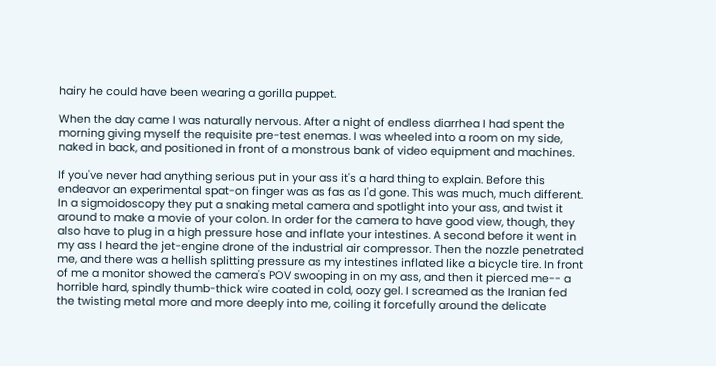hairy he could have been wearing a gorilla puppet.

When the day came I was naturally nervous. After a night of endless diarrhea I had spent the morning giving myself the requisite pre-test enemas. I was wheeled into a room on my side, naked in back, and positioned in front of a monstrous bank of video equipment and machines.

If you've never had anything serious put in your ass it's a hard thing to explain. Before this endeavor an experimental spat-on finger was as fas as I'd gone. This was much, much different. In a sigmoidoscopy they put a snaking metal camera and spotlight into your ass, and twist it around to make a movie of your colon. In order for the camera to have good view, though, they also have to plug in a high pressure hose and inflate your intestines. A second before it went in my ass I heard the jet-engine drone of the industrial air compressor. Then the nozzle penetrated me, and there was a hellish splitting pressure as my intestines inflated like a bicycle tire. In front of me a monitor showed the camera's POV swooping in on my ass, and then it pierced me-- a horrible hard, spindly thumb-thick wire coated in cold, oozy gel. I screamed as the Iranian fed the twisting metal more and more deeply into me, coiling it forcefully around the delicate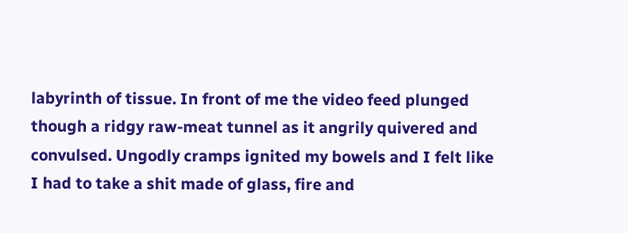labyrinth of tissue. In front of me the video feed plunged though a ridgy raw-meat tunnel as it angrily quivered and convulsed. Ungodly cramps ignited my bowels and I felt like I had to take a shit made of glass, fire and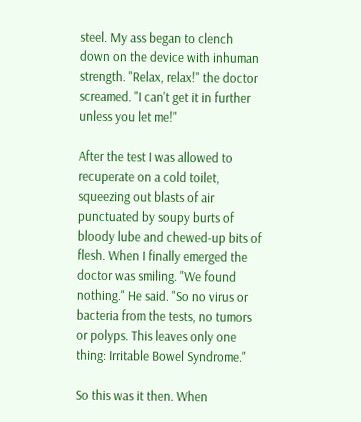steel. My ass began to clench down on the device with inhuman strength. "Relax, relax!" the doctor screamed. "I can't get it in further unless you let me!"

After the test I was allowed to recuperate on a cold toilet, squeezing out blasts of air punctuated by soupy burts of bloody lube and chewed-up bits of flesh. When I finally emerged the doctor was smiling. "We found nothing." He said. "So no virus or bacteria from the tests, no tumors or polyps. This leaves only one thing: Irritable Bowel Syndrome."

So this was it then. When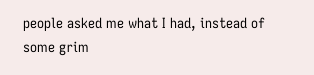people asked me what I had, instead of some grim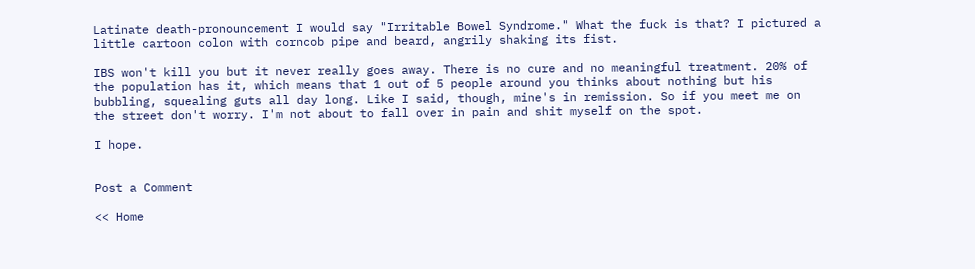Latinate death-pronouncement I would say "Irritable Bowel Syndrome." What the fuck is that? I pictured a little cartoon colon with corncob pipe and beard, angrily shaking its fist.

IBS won't kill you but it never really goes away. There is no cure and no meaningful treatment. 20% of the population has it, which means that 1 out of 5 people around you thinks about nothing but his bubbling, squealing guts all day long. Like I said, though, mine's in remission. So if you meet me on the street don't worry. I'm not about to fall over in pain and shit myself on the spot.

I hope.


Post a Comment

<< Home